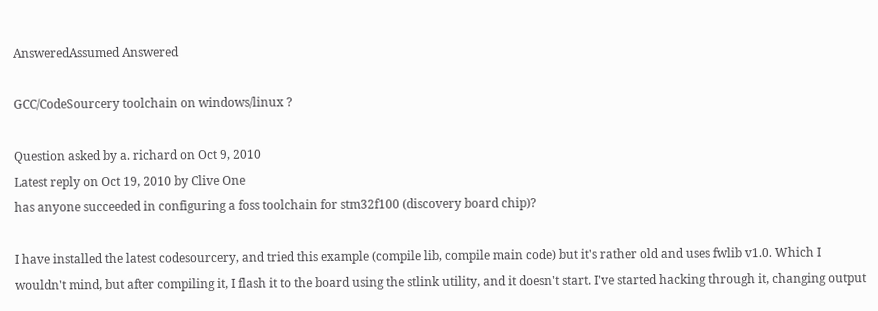AnsweredAssumed Answered

GCC/CodeSourcery toolchain on windows/linux ?

Question asked by a. richard on Oct 9, 2010
Latest reply on Oct 19, 2010 by Clive One
has anyone succeeded in configuring a foss toolchain for stm32f100 (discovery board chip)?

I have installed the latest codesourcery, and tried this example (compile lib, compile main code) but it's rather old and uses fwlib v1.0. Which I wouldn't mind, but after compiling it, I flash it to the board using the stlink utility, and it doesn't start. I've started hacking through it, changing output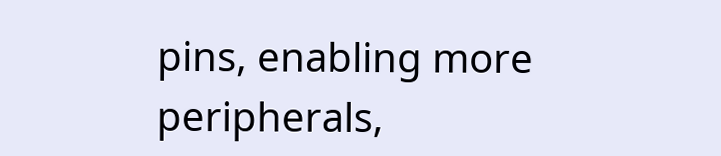pins, enabling more peripherals,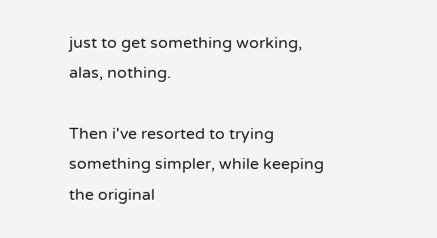just to get something working, alas, nothing.

Then i've resorted to trying something simpler, while keeping the original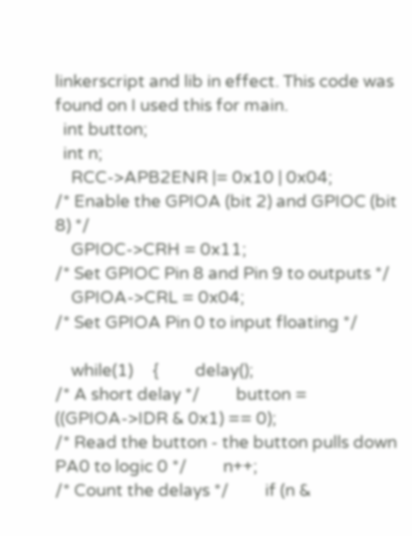linkerscript and lib in effect. This code was found on I used this for main.
  int button;
  int n;
    RCC->APB2ENR |= 0x10 | 0x04;                                    /* Enable the GPIOA (bit 2) and GPIOC (bit 8) */
    GPIOC->CRH = 0x11;                                                /* Set GPIOC Pin 8 and Pin 9 to outputs */
    GPIOA->CRL = 0x04;                                                /* Set GPIOA Pin 0 to input floating */

    while(1)     {         delay();                                                    /* A short delay */         button = ((GPIOA->IDR & 0x1) == 0);                            /* Read the button - the button pulls down PA0 to logic 0 */         n++;                                                        /* Count the delays */         if (n &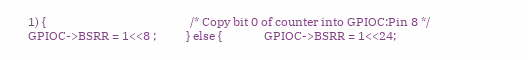1) {                                                /* Copy bit 0 of counter into GPIOC:Pin 8 */             GPIOC->BSRR = 1<<8 ;          } else {              GPIOC->BSRR = 1<<24;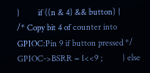}         if ((n & 4) && button) {                                    /* Copy bit 4 of counter into GPIOC:Pin 9 if button pressed */             GPIOC->BSRR = 1<<9 ;          } else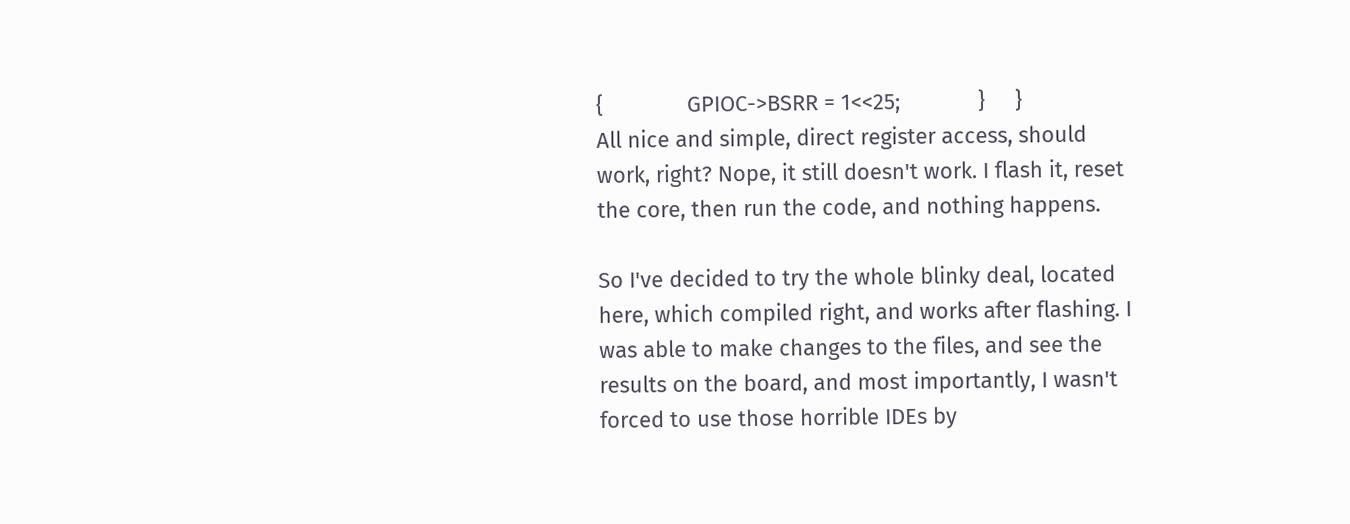{              GPIOC->BSRR = 1<<25;             }     }
All nice and simple, direct register access, should work, right? Nope, it still doesn't work. I flash it, reset the core, then run the code, and nothing happens.

So I've decided to try the whole blinky deal, located here, which compiled right, and works after flashing. I was able to make changes to the files, and see the results on the board, and most importantly, I wasn't forced to use those horrible IDEs by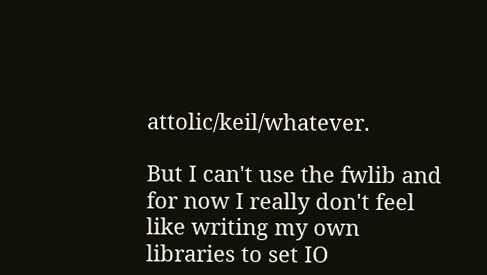attolic/keil/whatever.

But I can't use the fwlib and for now I really don't feel like writing my own libraries to set IO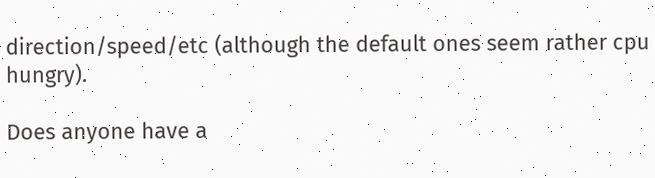direction/speed/etc (although the default ones seem rather cpu hungry).

Does anyone have a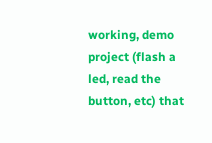working, demo project (flash a led, read the button, etc) that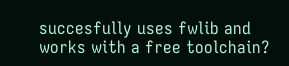succesfully uses fwlib and works with a free toolchain?